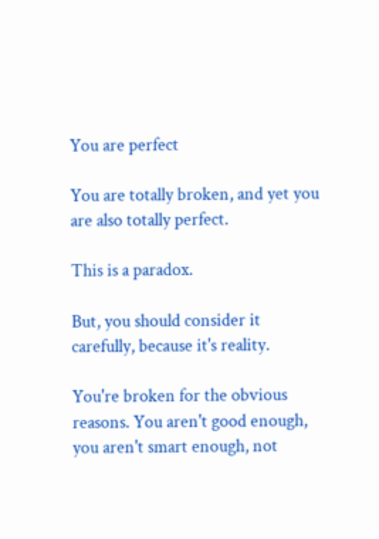You are perfect

You are totally broken, and yet you are also totally perfect.

This is a paradox.

But, you should consider it carefully, because it's reality.

You're broken for the obvious reasons. You aren't good enough, you aren't smart enough, not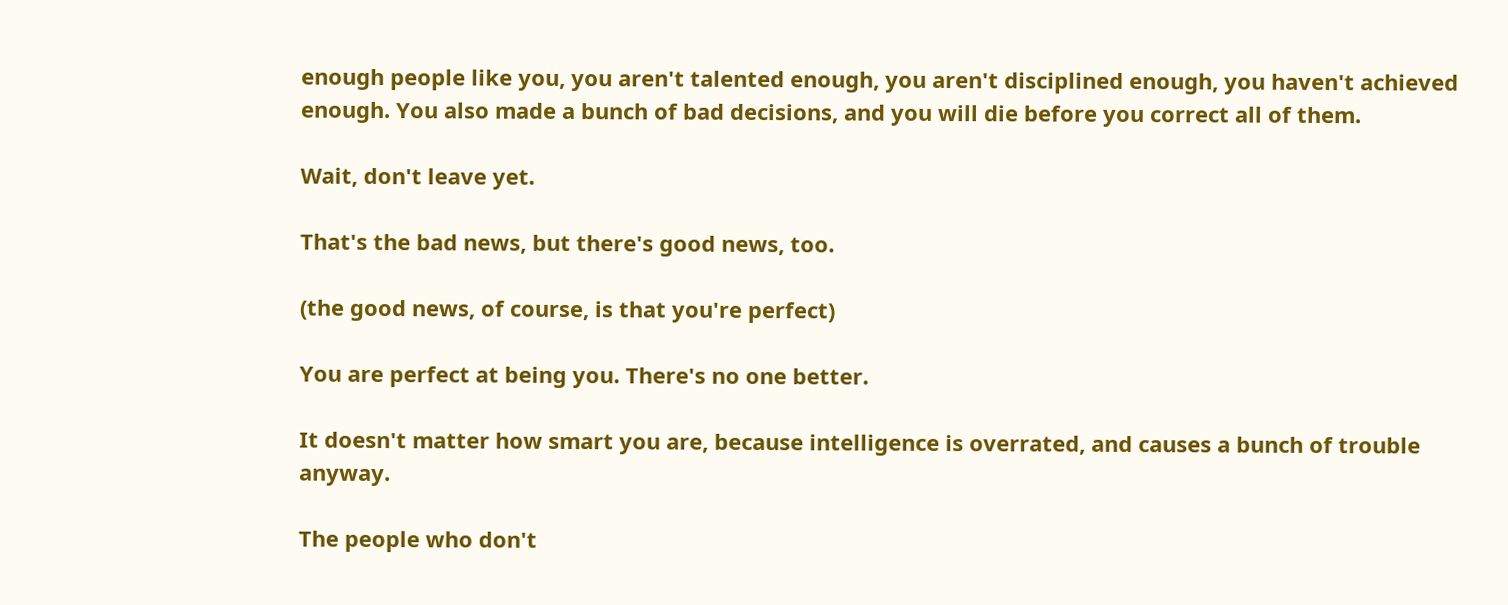enough people like you, you aren't talented enough, you aren't disciplined enough, you haven't achieved enough. You also made a bunch of bad decisions, and you will die before you correct all of them.

Wait, don't leave yet.

That's the bad news, but there's good news, too.

(the good news, of course, is that you're perfect)

You are perfect at being you. There's no one better.

It doesn't matter how smart you are, because intelligence is overrated, and causes a bunch of trouble anyway.

The people who don't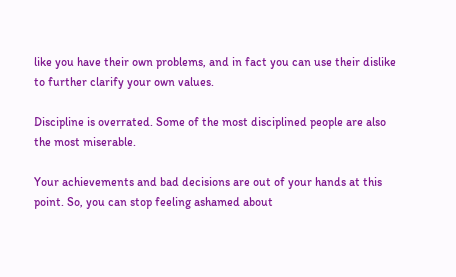like you have their own problems, and in fact you can use their dislike to further clarify your own values.

Discipline is overrated. Some of the most disciplined people are also the most miserable.

Your achievements and bad decisions are out of your hands at this point. So, you can stop feeling ashamed about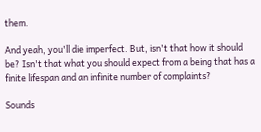them.

And yeah, you'll die imperfect. But, isn't that how it should be? Isn't that what you should expect from a being that has a finite lifespan and an infinite number of complaints?

Sounds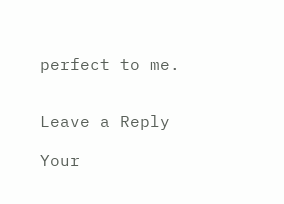perfect to me.


Leave a Reply

Your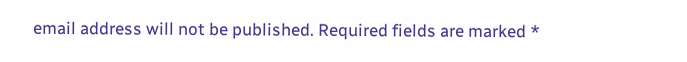email address will not be published. Required fields are marked *